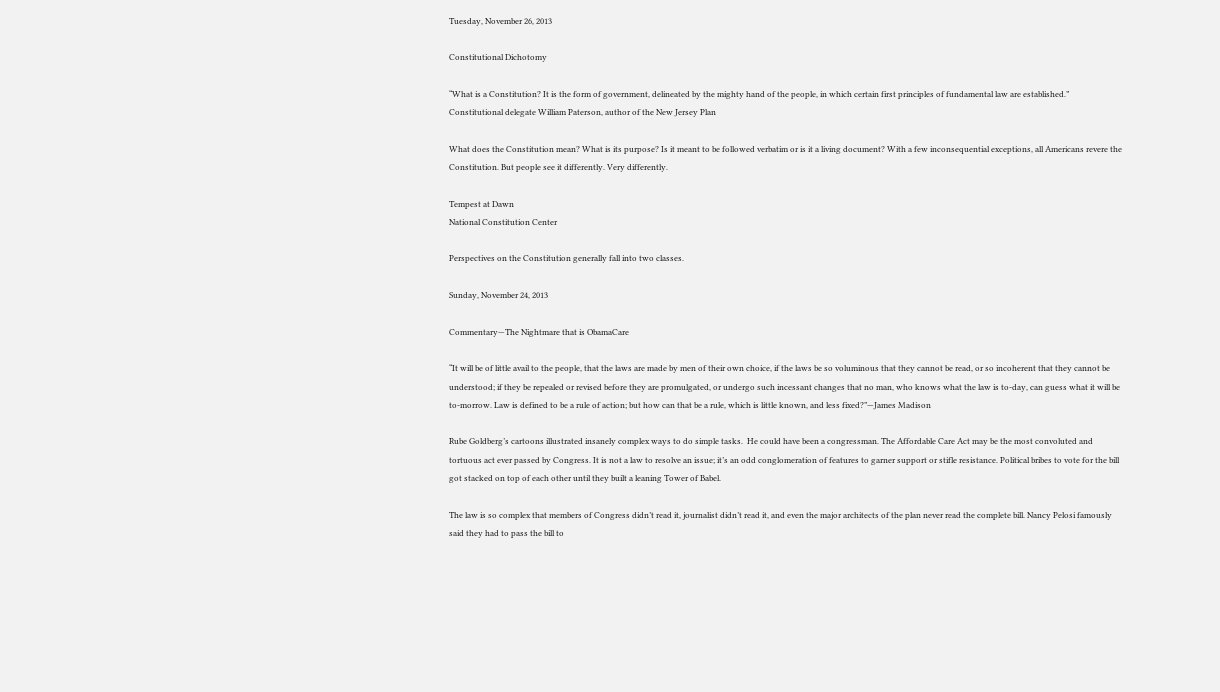Tuesday, November 26, 2013

Constitutional Dichotomy

“What is a Constitution? It is the form of government, delineated by the mighty hand of the people, in which certain first principles of fundamental law are established.” Constitutional delegate William Paterson, author of the New Jersey Plan

What does the Constitution mean? What is its purpose? Is it meant to be followed verbatim or is it a living document? With a few inconsequential exceptions, all Americans revere the Constitution. But people see it differently. Very differently.

Tempest at Dawn
National Constitution Center

Perspectives on the Constitution generally fall into two classes.

Sunday, November 24, 2013

Commentary—The Nightmare that is ObamaCare

“It will be of little avail to the people, that the laws are made by men of their own choice, if the laws be so voluminous that they cannot be read, or so incoherent that they cannot be understood; if they be repealed or revised before they are promulgated, or undergo such incessant changes that no man, who knows what the law is to-day, can guess what it will be to-morrow. Law is defined to be a rule of action; but how can that be a rule, which is little known, and less fixed?”—James Madison

Rube Goldberg’s cartoons illustrated insanely complex ways to do simple tasks.  He could have been a congressman. The Affordable Care Act may be the most convoluted and tortuous act ever passed by Congress. It is not a law to resolve an issue; it’s an odd conglomeration of features to garner support or stifle resistance. Political bribes to vote for the bill got stacked on top of each other until they built a leaning Tower of Babel.

The law is so complex that members of Congress didn’t read it, journalist didn’t read it, and even the major architects of the plan never read the complete bill. Nancy Pelosi famously said they had to pass the bill to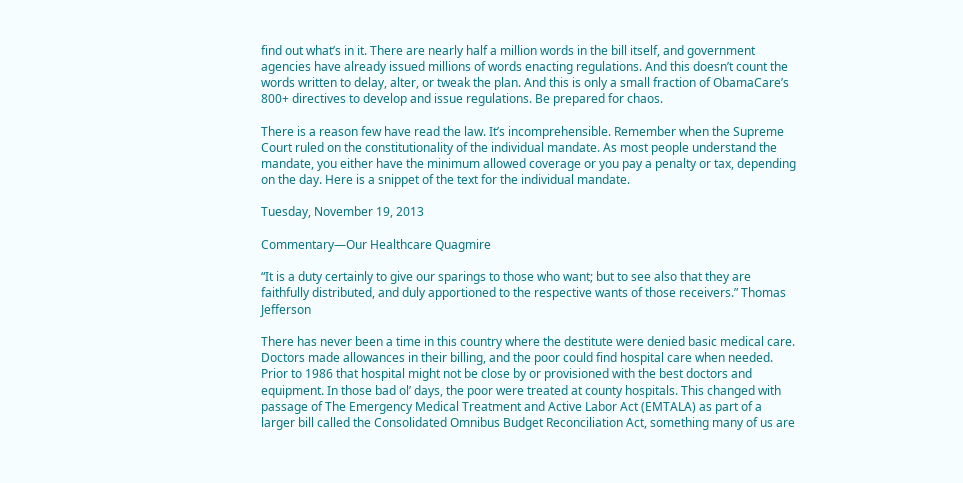find out what’s in it. There are nearly half a million words in the bill itself, and government agencies have already issued millions of words enacting regulations. And this doesn’t count the words written to delay, alter, or tweak the plan. And this is only a small fraction of ObamaCare’s 800+ directives to develop and issue regulations. Be prepared for chaos.

There is a reason few have read the law. It’s incomprehensible. Remember when the Supreme Court ruled on the constitutionality of the individual mandate. As most people understand the mandate, you either have the minimum allowed coverage or you pay a penalty or tax, depending on the day. Here is a snippet of the text for the individual mandate.

Tuesday, November 19, 2013

Commentary—Our Healthcare Quagmire

“It is a duty certainly to give our sparings to those who want; but to see also that they are faithfully distributed, and duly apportioned to the respective wants of those receivers.” Thomas Jefferson

There has never been a time in this country where the destitute were denied basic medical care. Doctors made allowances in their billing, and the poor could find hospital care when needed. Prior to 1986 that hospital might not be close by or provisioned with the best doctors and equipment. In those bad ol’ days, the poor were treated at county hospitals. This changed with passage of The Emergency Medical Treatment and Active Labor Act (EMTALA) as part of a larger bill called the Consolidated Omnibus Budget Reconciliation Act, something many of us are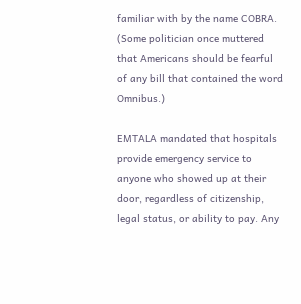familiar with by the name COBRA. (Some politician once muttered that Americans should be fearful of any bill that contained the word Omnibus.)

EMTALA mandated that hospitals provide emergency service to anyone who showed up at their door, regardless of citizenship, legal status, or ability to pay. Any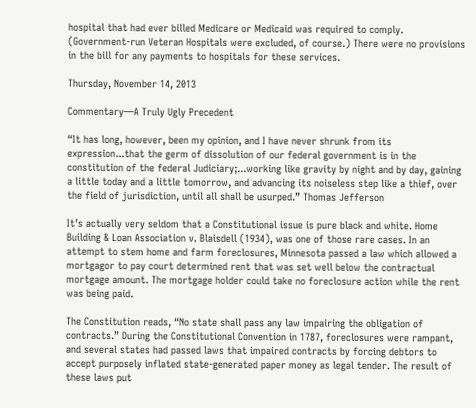hospital that had ever billed Medicare or Medicaid was required to comply. (Government-run Veteran Hospitals were excluded, of course.) There were no provisions in the bill for any payments to hospitals for these services.

Thursday, November 14, 2013

Commentary—A Truly Ugly Precedent

“It has long, however, been my opinion, and I have never shrunk from its expression...that the germ of dissolution of our federal government is in the constitution of the federal Judiciary;...working like gravity by night and by day, gaining a little today and a little tomorrow, and advancing its noiseless step like a thief, over the field of jurisdiction, until all shall be usurped.” Thomas Jefferson

It’s actually very seldom that a Constitutional issue is pure black and white. Home Building & Loan Association v. Blaisdell (1934), was one of those rare cases. In an attempt to stem home and farm foreclosures, Minnesota passed a law which allowed a mortgagor to pay court determined rent that was set well below the contractual mortgage amount. The mortgage holder could take no foreclosure action while the rent was being paid.

The Constitution reads, “No state shall pass any law impairing the obligation of contracts.” During the Constitutional Convention in 1787, foreclosures were rampant, and several states had passed laws that impaired contracts by forcing debtors to accept purposely inflated state-generated paper money as legal tender. The result of these laws put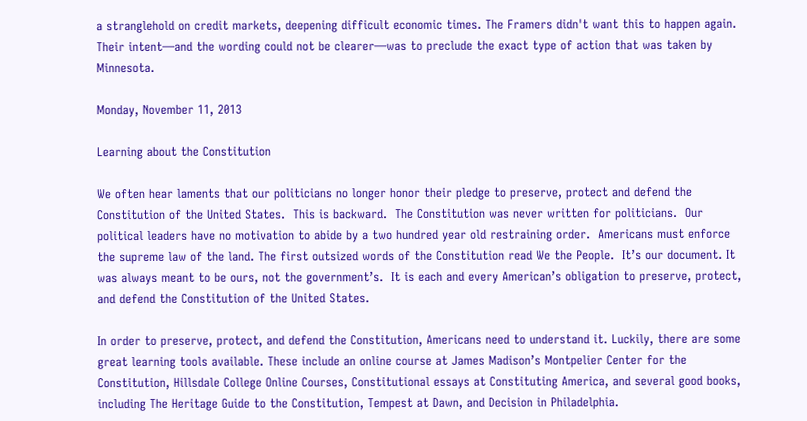a stranglehold on credit markets, deepening difficult economic times. The Framers didn't want this to happen again. Their intent—and the wording could not be clearer—was to preclude the exact type of action that was taken by Minnesota.

Monday, November 11, 2013

Learning about the Constitution

We often hear laments that our politicians no longer honor their pledge to preserve, protect and defend the Constitution of the United States.  This is backward.  The Constitution was never written for politicians.  Our political leaders have no motivation to abide by a two hundred year old restraining order.  Americans must enforce the supreme law of the land. The first outsized words of the Constitution read We the People.  It’s our document. It was always meant to be ours, not the government’s.  It is each and every American’s obligation to preserve, protect, and defend the Constitution of the United States.

In order to preserve, protect, and defend the Constitution, Americans need to understand it. Luckily, there are some great learning tools available. These include an online course at James Madison’s Montpelier Center for the Constitution, Hillsdale College Online Courses, Constitutional essays at Constituting America, and several good books, including The Heritage Guide to the Constitution, Tempest at Dawn, and Decision in Philadelphia.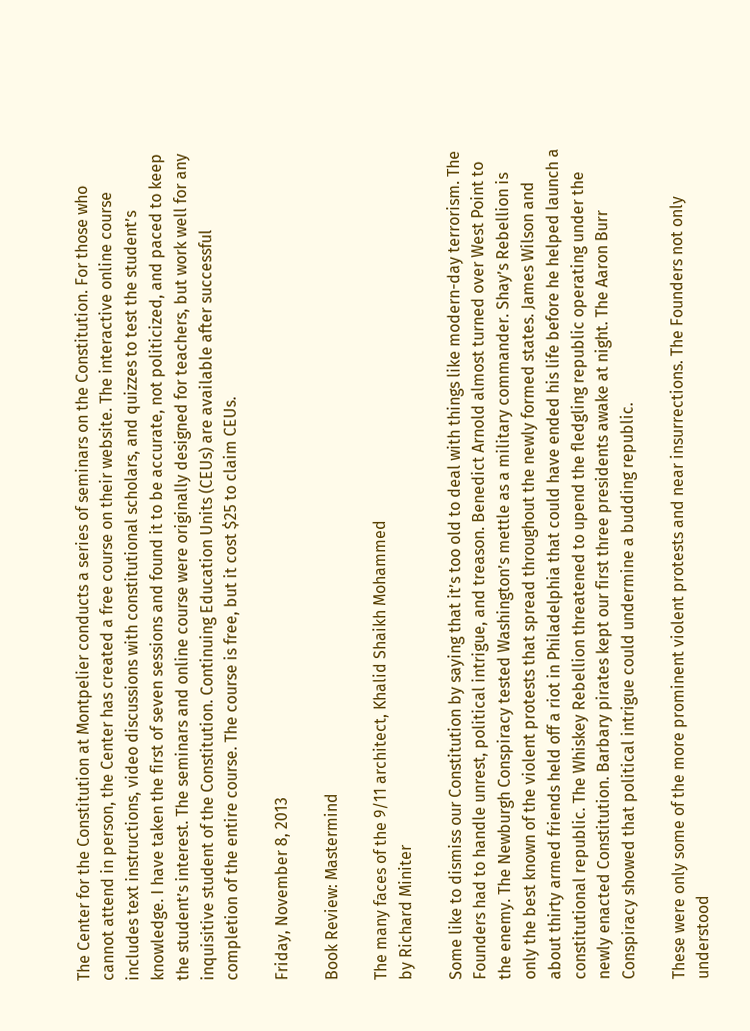The Center for the Constitution at Montpelier conducts a series of seminars on the Constitution. For those who cannot attend in person, the Center has created a free course on their website. The interactive online course includes text instructions, video discussions with constitutional scholars, and quizzes to test the student’s knowledge. I have taken the first of seven sessions and found it to be accurate, not politicized, and paced to keep the student’s interest. The seminars and online course were originally designed for teachers, but work well for any inquisitive student of the Constitution. Continuing Education Units (CEUs) are available after successful completion of the entire course. The course is free, but it cost $25 to claim CEUs.

Friday, November 8, 2013

Book Review: Mastermind

The many faces of the 9/11 architect, Khalid Shaikh Mohammed
by Richard Miniter

Some like to dismiss our Constitution by saying that it’s too old to deal with things like modern-day terrorism. The Founders had to handle unrest, political intrigue, and treason. Benedict Arnold almost turned over West Point to the enemy. The Newburgh Conspiracy tested Washington’s mettle as a military commander. Shay’s Rebellion is only the best known of the violent protests that spread throughout the newly formed states. James Wilson and about thirty armed friends held off a riot in Philadelphia that could have ended his life before he helped launch a constitutional republic. The Whiskey Rebellion threatened to upend the fledgling republic operating under the newly enacted Constitution. Barbary pirates kept our first three presidents awake at night. The Aaron Burr Conspiracy showed that political intrigue could undermine a budding republic.

These were only some of the more prominent violent protests and near insurrections. The Founders not only understood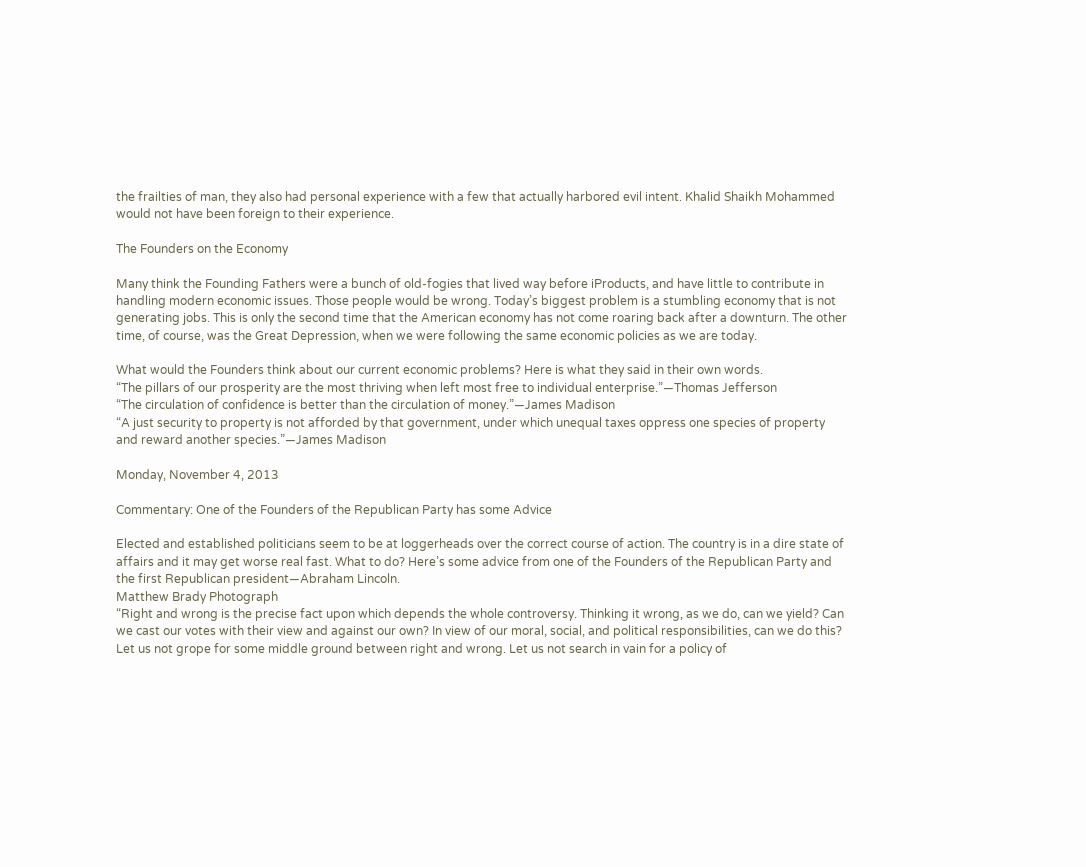the frailties of man, they also had personal experience with a few that actually harbored evil intent. Khalid Shaikh Mohammed would not have been foreign to their experience.

The Founders on the Economy

Many think the Founding Fathers were a bunch of old-fogies that lived way before iProducts, and have little to contribute in handling modern economic issues. Those people would be wrong. Today’s biggest problem is a stumbling economy that is not generating jobs. This is only the second time that the American economy has not come roaring back after a downturn. The other time, of course, was the Great Depression, when we were following the same economic policies as we are today.

What would the Founders think about our current economic problems? Here is what they said in their own words.
“The pillars of our prosperity are the most thriving when left most free to individual enterprise.”—Thomas Jefferson
“The circulation of confidence is better than the circulation of money.”—James Madison
“A just security to property is not afforded by that government, under which unequal taxes oppress one species of property and reward another species.”—James Madison

Monday, November 4, 2013

Commentary: One of the Founders of the Republican Party has some Advice

Elected and established politicians seem to be at loggerheads over the correct course of action. The country is in a dire state of affairs and it may get worse real fast. What to do? Here’s some advice from one of the Founders of the Republican Party and the first Republican president—Abraham Lincoln.
Matthew Brady Photograph
“Right and wrong is the precise fact upon which depends the whole controversy. Thinking it wrong, as we do, can we yield? Can we cast our votes with their view and against our own? In view of our moral, social, and political responsibilities, can we do this?
Let us not grope for some middle ground between right and wrong. Let us not search in vain for a policy of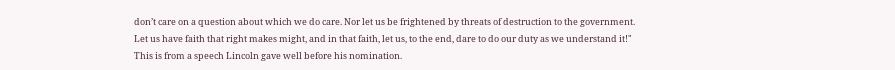don’t care on a question about which we do care. Nor let us be frightened by threats of destruction to the government.
Let us have faith that right makes might, and in that faith, let us, to the end, dare to do our duty as we understand it!"
This is from a speech Lincoln gave well before his nomination.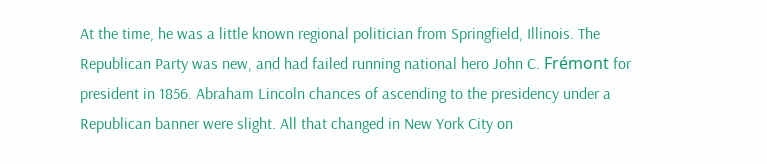At the time, he was a little known regional politician from Springfield, Illinois. The Republican Party was new, and had failed running national hero John C. Frémont for president in 1856. Abraham Lincoln chances of ascending to the presidency under a Republican banner were slight. All that changed in New York City on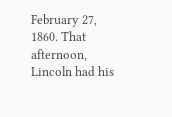February 27, 1860. That afternoon, Lincoln had his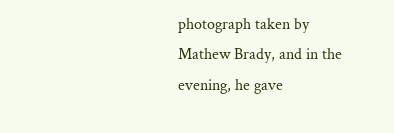photograph taken by Mathew Brady, and in the evening, he gave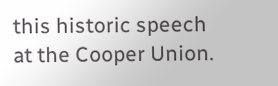this historic speech at the Cooper Union.